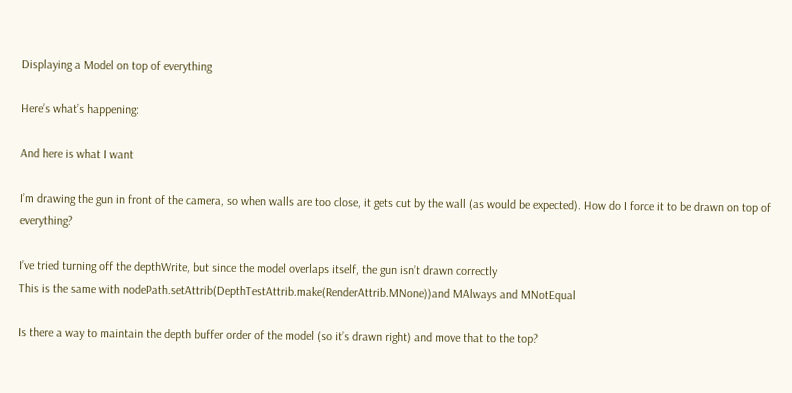Displaying a Model on top of everything

Here’s what’s happening:

And here is what I want

I’m drawing the gun in front of the camera, so when walls are too close, it gets cut by the wall (as would be expected). How do I force it to be drawn on top of everything?

I’ve tried turning off the depthWrite, but since the model overlaps itself, the gun isn’t drawn correctly
This is the same with nodePath.setAttrib(DepthTestAttrib.make(RenderAttrib.MNone))and MAlways and MNotEqual

Is there a way to maintain the depth buffer order of the model (so it’s drawn right) and move that to the top?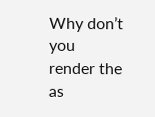Why don’t you render the as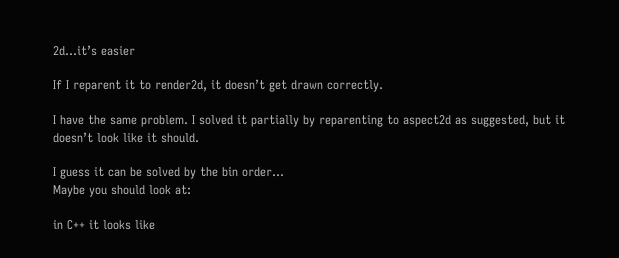2d…it’s easier

If I reparent it to render2d, it doesn’t get drawn correctly.

I have the same problem. I solved it partially by reparenting to aspect2d as suggested, but it doesn’t look like it should.

I guess it can be solved by the bin order…
Maybe you should look at:

in C++ it looks like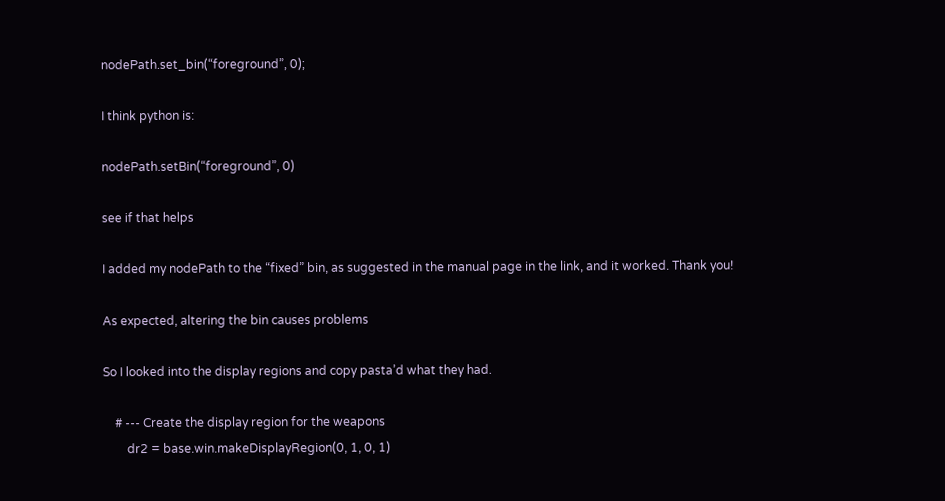nodePath.set_bin(“foreground”, 0);

I think python is:

nodePath.setBin(“foreground”, 0)

see if that helps

I added my nodePath to the “fixed” bin, as suggested in the manual page in the link, and it worked. Thank you!

As expected, altering the bin causes problems

So I looked into the display regions and copy pasta’d what they had.

    # --- Create the display region for the weapons
        dr2 = base.win.makeDisplayRegion(0, 1, 0, 1)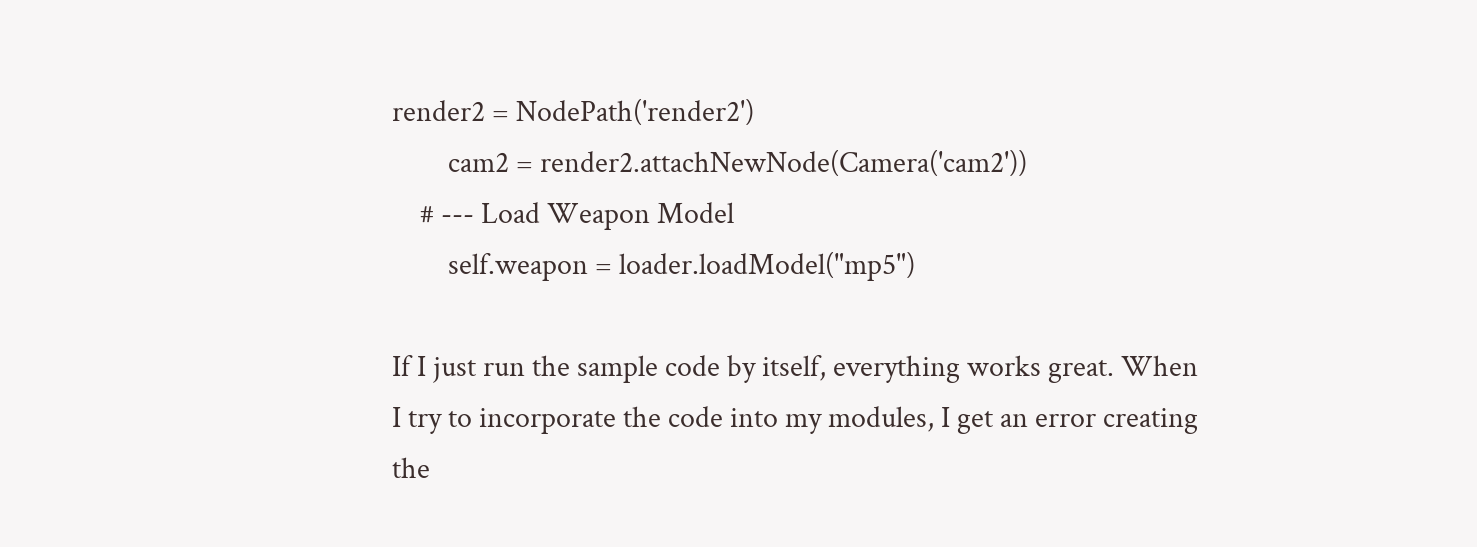render2 = NodePath('render2')
        cam2 = render2.attachNewNode(Camera('cam2'))
    # --- Load Weapon Model
        self.weapon = loader.loadModel("mp5")

If I just run the sample code by itself, everything works great. When I try to incorporate the code into my modules, I get an error creating the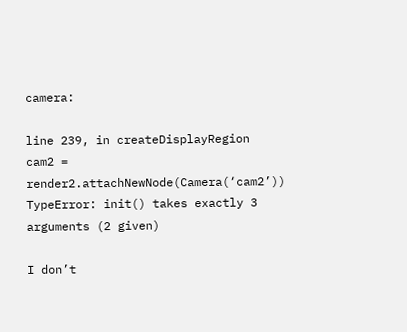camera:

line 239, in createDisplayRegion
cam2 = render2.attachNewNode(Camera(‘cam2’))
TypeError: init() takes exactly 3 arguments (2 given)

I don’t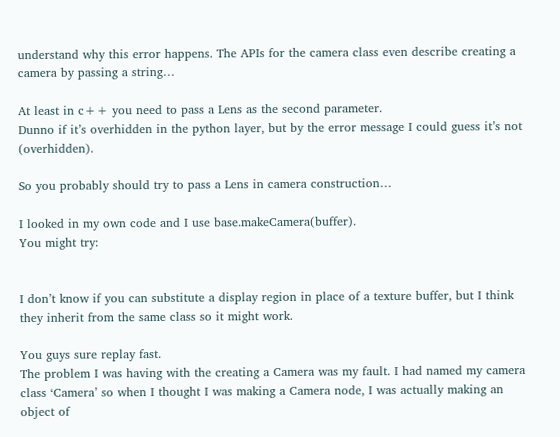understand why this error happens. The APIs for the camera class even describe creating a camera by passing a string…

At least in c++ you need to pass a Lens as the second parameter.
Dunno if it’s overhidden in the python layer, but by the error message I could guess it’s not (overhidden).

So you probably should try to pass a Lens in camera construction…

I looked in my own code and I use base.makeCamera(buffer).
You might try:


I don’t know if you can substitute a display region in place of a texture buffer, but I think they inherit from the same class so it might work.

You guys sure replay fast.
The problem I was having with the creating a Camera was my fault. I had named my camera class ‘Camera’ so when I thought I was making a Camera node, I was actually making an object of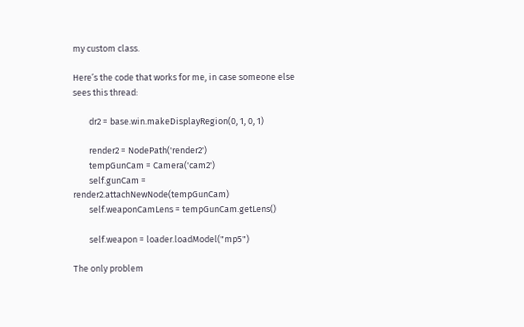my custom class.

Here’s the code that works for me, in case someone else sees this thread:

        dr2 = base.win.makeDisplayRegion(0, 1, 0, 1)

        render2 = NodePath('render2')
        tempGunCam = Camera('cam2')
        self.gunCam = render2.attachNewNode(tempGunCam)
        self.weaponCamLens = tempGunCam.getLens()

        self.weapon = loader.loadModel("mp5")

The only problem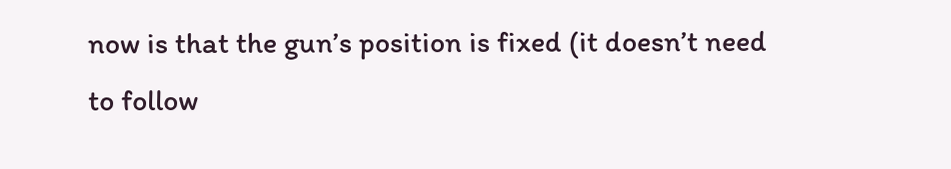now is that the gun’s position is fixed (it doesn’t need to follow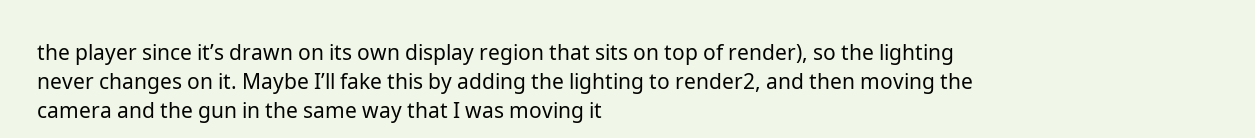the player since it’s drawn on its own display region that sits on top of render), so the lighting never changes on it. Maybe I’ll fake this by adding the lighting to render2, and then moving the camera and the gun in the same way that I was moving it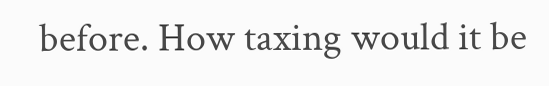before. How taxing would it be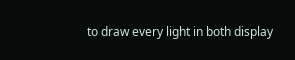to draw every light in both display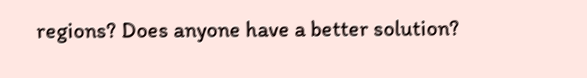regions? Does anyone have a better solution?